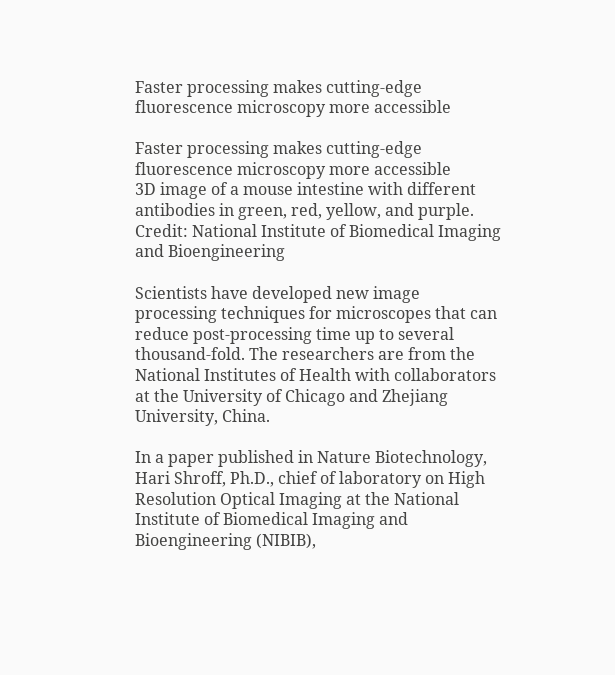Faster processing makes cutting-edge fluorescence microscopy more accessible

Faster processing makes cutting-edge fluorescence microscopy more accessible
3D image of a mouse intestine with different antibodies in green, red, yellow, and purple. Credit: National Institute of Biomedical Imaging and Bioengineering

Scientists have developed new image processing techniques for microscopes that can reduce post-processing time up to several thousand-fold. The researchers are from the National Institutes of Health with collaborators at the University of Chicago and Zhejiang University, China.

In a paper published in Nature Biotechnology, Hari Shroff, Ph.D., chief of laboratory on High Resolution Optical Imaging at the National Institute of Biomedical Imaging and Bioengineering (NIBIB),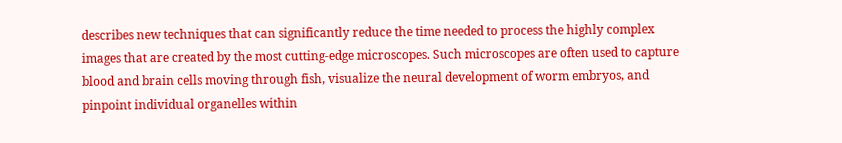describes new techniques that can significantly reduce the time needed to process the highly complex images that are created by the most cutting-edge microscopes. Such microscopes are often used to capture blood and brain cells moving through fish, visualize the neural development of worm embryos, and pinpoint individual organelles within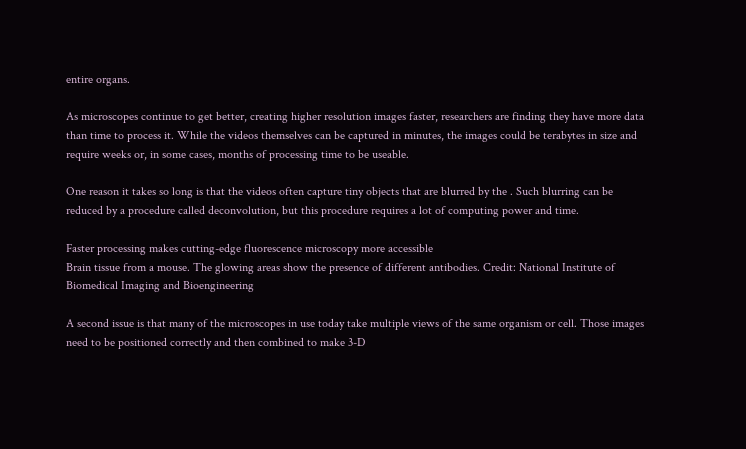entire organs.

As microscopes continue to get better, creating higher resolution images faster, researchers are finding they have more data than time to process it. While the videos themselves can be captured in minutes, the images could be terabytes in size and require weeks or, in some cases, months of processing time to be useable.

One reason it takes so long is that the videos often capture tiny objects that are blurred by the . Such blurring can be reduced by a procedure called deconvolution, but this procedure requires a lot of computing power and time.

Faster processing makes cutting-edge fluorescence microscopy more accessible
Brain tissue from a mouse. The glowing areas show the presence of different antibodies. Credit: National Institute of Biomedical Imaging and Bioengineering

A second issue is that many of the microscopes in use today take multiple views of the same organism or cell. Those images need to be positioned correctly and then combined to make 3-D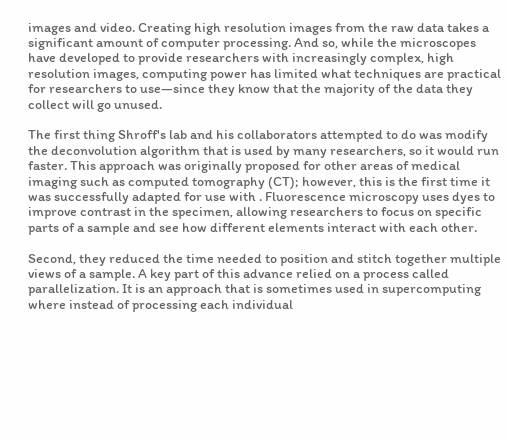images and video. Creating high resolution images from the raw data takes a significant amount of computer processing. And so, while the microscopes have developed to provide researchers with increasingly complex, high resolution images, computing power has limited what techniques are practical for researchers to use—since they know that the majority of the data they collect will go unused.

The first thing Shroff's lab and his collaborators attempted to do was modify the deconvolution algorithm that is used by many researchers, so it would run faster. This approach was originally proposed for other areas of medical imaging such as computed tomography (CT); however, this is the first time it was successfully adapted for use with . Fluorescence microscopy uses dyes to improve contrast in the specimen, allowing researchers to focus on specific parts of a sample and see how different elements interact with each other.

Second, they reduced the time needed to position and stitch together multiple views of a sample. A key part of this advance relied on a process called parallelization. It is an approach that is sometimes used in supercomputing where instead of processing each individual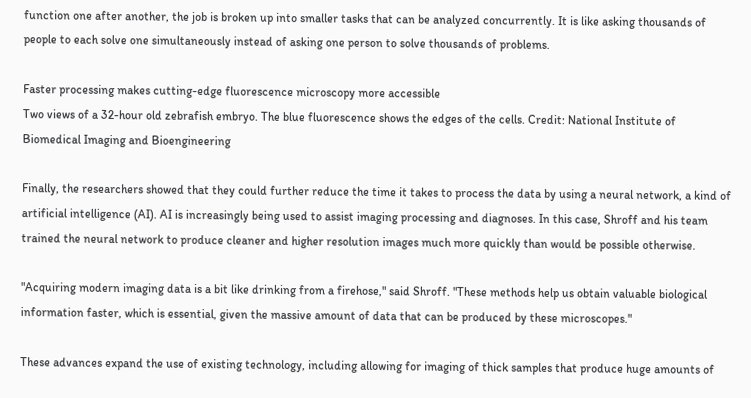function one after another, the job is broken up into smaller tasks that can be analyzed concurrently. It is like asking thousands of people to each solve one simultaneously instead of asking one person to solve thousands of problems.

Faster processing makes cutting-edge fluorescence microscopy more accessible
Two views of a 32-hour old zebrafish embryo. The blue fluorescence shows the edges of the cells. Credit: National Institute of Biomedical Imaging and Bioengineering

Finally, the researchers showed that they could further reduce the time it takes to process the data by using a neural network, a kind of artificial intelligence (AI). AI is increasingly being used to assist imaging processing and diagnoses. In this case, Shroff and his team trained the neural network to produce cleaner and higher resolution images much more quickly than would be possible otherwise.

"Acquiring modern imaging data is a bit like drinking from a firehose," said Shroff. "These methods help us obtain valuable biological information faster, which is essential, given the massive amount of data that can be produced by these microscopes."

These advances expand the use of existing technology, including allowing for imaging of thick samples that produce huge amounts of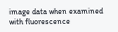image data when examined with fluorescence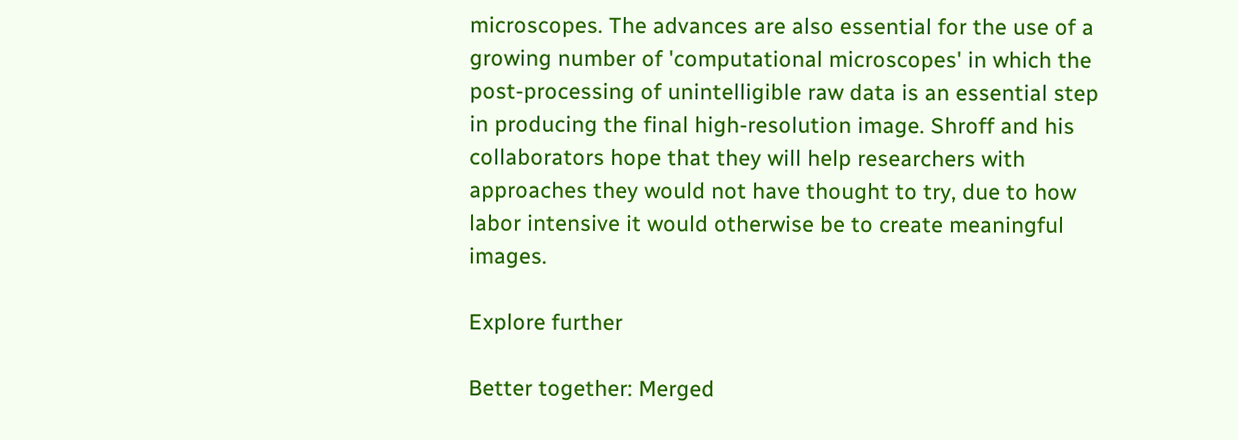microscopes. The advances are also essential for the use of a growing number of 'computational microscopes' in which the post-processing of unintelligible raw data is an essential step in producing the final high-resolution image. Shroff and his collaborators hope that they will help researchers with approaches they would not have thought to try, due to how labor intensive it would otherwise be to create meaningful images.

Explore further

Better together: Merged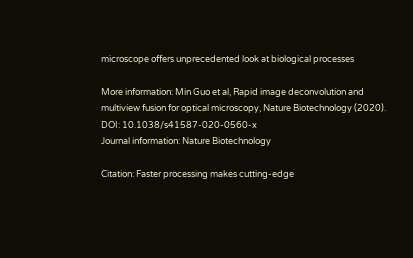microscope offers unprecedented look at biological processes

More information: Min Guo et al, Rapid image deconvolution and multiview fusion for optical microscopy, Nature Biotechnology (2020). DOI: 10.1038/s41587-020-0560-x
Journal information: Nature Biotechnology

Citation: Faster processing makes cutting-edge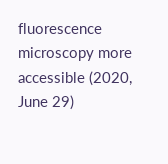fluorescence microscopy more accessible (2020, June 29)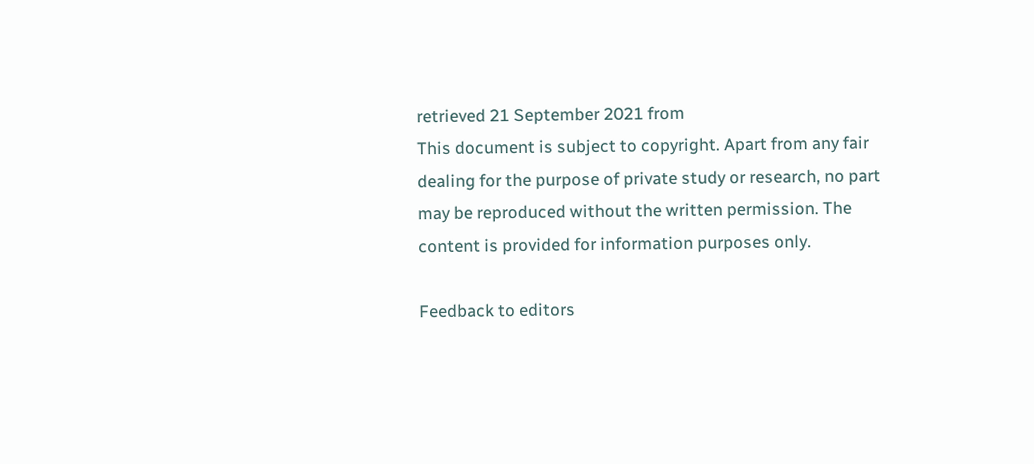retrieved 21 September 2021 from
This document is subject to copyright. Apart from any fair dealing for the purpose of private study or research, no part may be reproduced without the written permission. The content is provided for information purposes only.

Feedback to editors